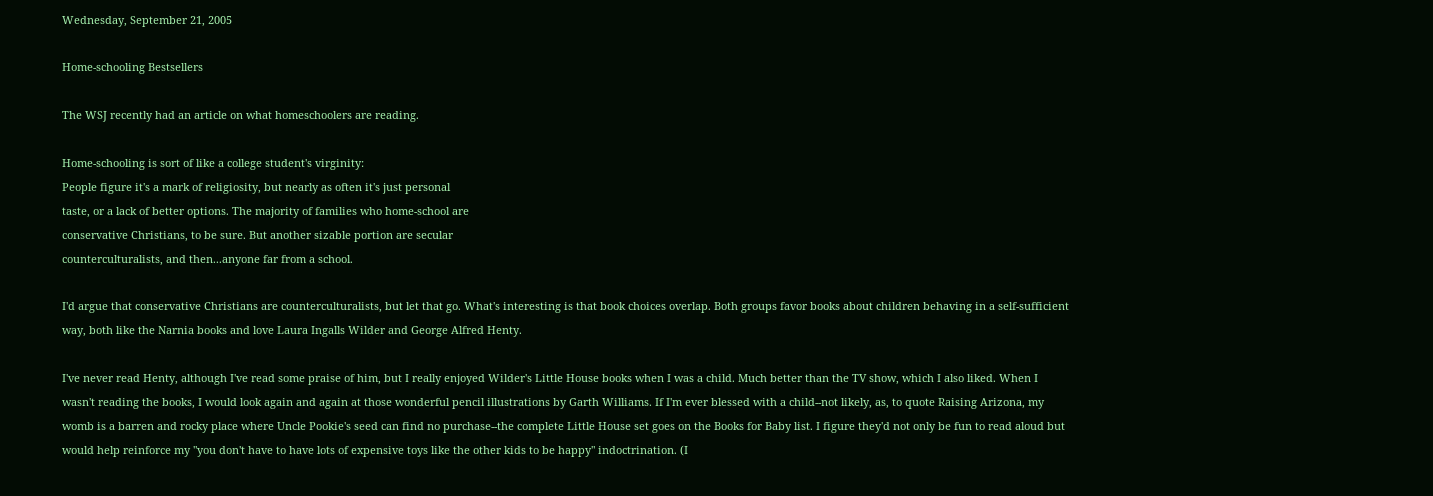Wednesday, September 21, 2005

Home-schooling Bestsellers

The WSJ recently had an article on what homeschoolers are reading.

Home-schooling is sort of like a college student's virginity:
People figure it's a mark of religiosity, but nearly as often it's just personal
taste, or a lack of better options. The majority of families who home-school are
conservative Christians, to be sure. But another sizable portion are secular
counterculturalists, and then...anyone far from a school.

I'd argue that conservative Christians are counterculturalists, but let that go. What's interesting is that book choices overlap. Both groups favor books about children behaving in a self-sufficient way, both like the Narnia books and love Laura Ingalls Wilder and George Alfred Henty.

I've never read Henty, although I've read some praise of him, but I really enjoyed Wilder's Little House books when I was a child. Much better than the TV show, which I also liked. When I wasn't reading the books, I would look again and again at those wonderful pencil illustrations by Garth Williams. If I'm ever blessed with a child--not likely, as, to quote Raising Arizona, my womb is a barren and rocky place where Uncle Pookie's seed can find no purchase--the complete Little House set goes on the Books for Baby list. I figure they'd not only be fun to read aloud but would help reinforce my "you don't have to have lots of expensive toys like the other kids to be happy" indoctrination. (I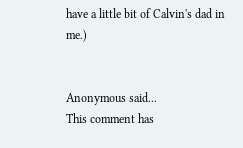have a little bit of Calvin's dad in me.)


Anonymous said...
This comment has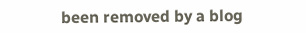been removed by a blog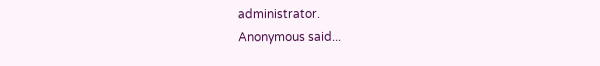administrator.
Anonymous said...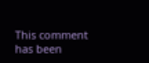This comment has been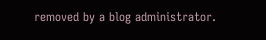removed by a blog administrator.